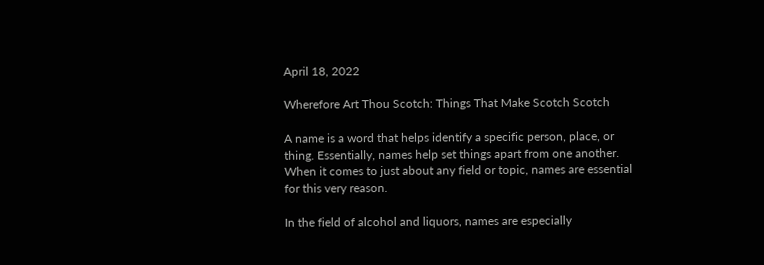April 18, 2022

Wherefore Art Thou Scotch: Things That Make Scotch Scotch

A name is a word that helps identify a specific person, place, or thing. Essentially, names help set things apart from one another. When it comes to just about any field or topic, names are essential for this very reason.

In the field of alcohol and liquors, names are especially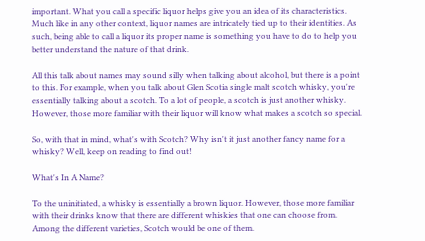important. What you call a specific liquor helps give you an idea of its characteristics. Much like in any other context, liquor names are intricately tied up to their identities. As such, being able to call a liquor its proper name is something you have to do to help you better understand the nature of that drink.

All this talk about names may sound silly when talking about alcohol, but there is a point to this. For example, when you talk about Glen Scotia single malt scotch whisky, you're essentially talking about a scotch. To a lot of people, a scotch is just another whisky. However, those more familiar with their liquor will know what makes a scotch so special.

So, with that in mind, what's with Scotch? Why isn't it just another fancy name for a whisky? Well, keep on reading to find out!

What's In A Name?

To the uninitiated, a whisky is essentially a brown liquor. However, those more familiar with their drinks know that there are different whiskies that one can choose from. Among the different varieties, Scotch would be one of them.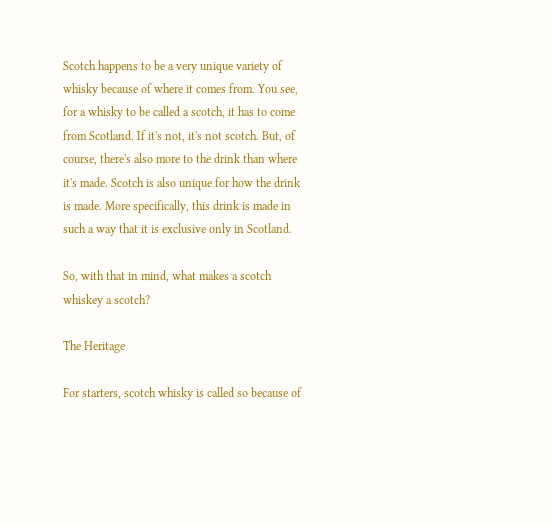Scotch happens to be a very unique variety of whisky because of where it comes from. You see, for a whisky to be called a scotch, it has to come from Scotland. If it's not, it's not scotch. But, of course, there's also more to the drink than where it's made. Scotch is also unique for how the drink is made. More specifically, this drink is made in such a way that it is exclusive only in Scotland.

So, with that in mind, what makes a scotch whiskey a scotch?

The Heritage

For starters, scotch whisky is called so because of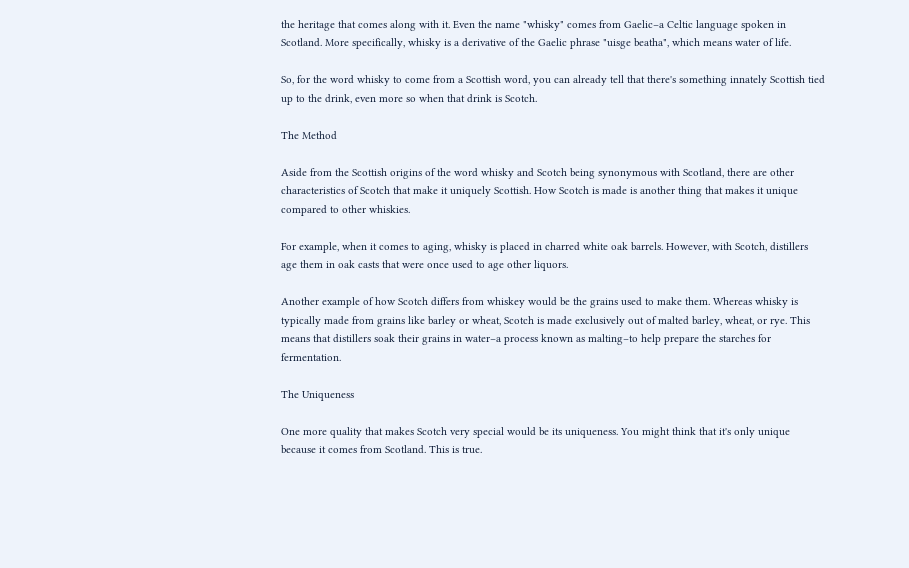the heritage that comes along with it. Even the name "whisky" comes from Gaelic–a Celtic language spoken in Scotland. More specifically, whisky is a derivative of the Gaelic phrase "uisge beatha", which means water of life.

So, for the word whisky to come from a Scottish word, you can already tell that there's something innately Scottish tied up to the drink, even more so when that drink is Scotch.

The Method

Aside from the Scottish origins of the word whisky and Scotch being synonymous with Scotland, there are other characteristics of Scotch that make it uniquely Scottish. How Scotch is made is another thing that makes it unique compared to other whiskies.

For example, when it comes to aging, whisky is placed in charred white oak barrels. However, with Scotch, distillers age them in oak casts that were once used to age other liquors.

Another example of how Scotch differs from whiskey would be the grains used to make them. Whereas whisky is typically made from grains like barley or wheat, Scotch is made exclusively out of malted barley, wheat, or rye. This means that distillers soak their grains in water–a process known as malting–to help prepare the starches for fermentation.

The Uniqueness

One more quality that makes Scotch very special would be its uniqueness. You might think that it's only unique because it comes from Scotland. This is true.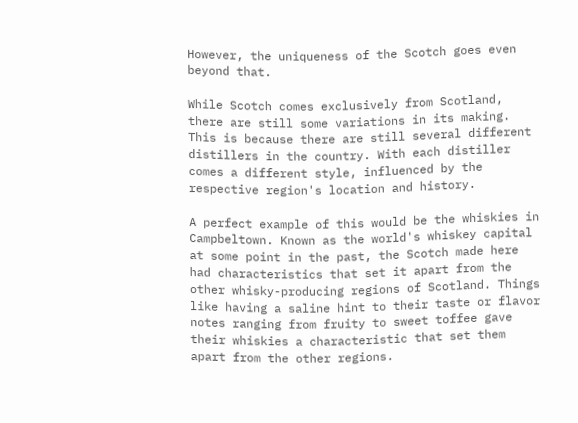However, the uniqueness of the Scotch goes even beyond that.

While Scotch comes exclusively from Scotland, there are still some variations in its making. This is because there are still several different distillers in the country. With each distiller comes a different style, influenced by the respective region's location and history.

A perfect example of this would be the whiskies in Campbeltown. Known as the world's whiskey capital at some point in the past, the Scotch made here had characteristics that set it apart from the other whisky-producing regions of Scotland. Things like having a saline hint to their taste or flavor notes ranging from fruity to sweet toffee gave their whiskies a characteristic that set them apart from the other regions.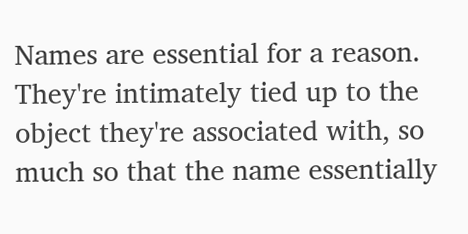Names are essential for a reason. They're intimately tied up to the object they're associated with, so much so that the name essentially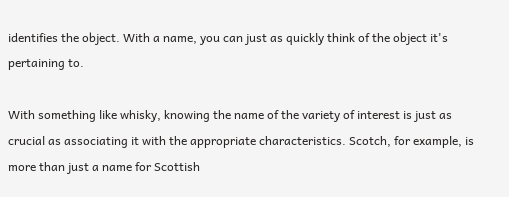identifies the object. With a name, you can just as quickly think of the object it's pertaining to.

With something like whisky, knowing the name of the variety of interest is just as crucial as associating it with the appropriate characteristics. Scotch, for example, is more than just a name for Scottish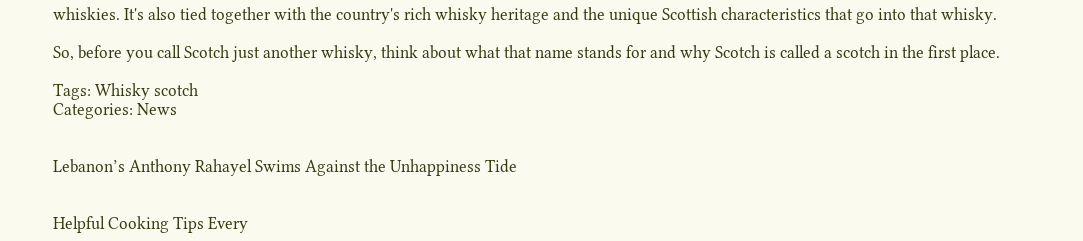whiskies. It's also tied together with the country's rich whisky heritage and the unique Scottish characteristics that go into that whisky.

So, before you call Scotch just another whisky, think about what that name stands for and why Scotch is called a scotch in the first place.

Tags: Whisky scotch
Categories: News


Lebanon’s Anthony Rahayel Swims Against the Unhappiness Tide


Helpful Cooking Tips Every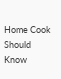Home Cook Should Know